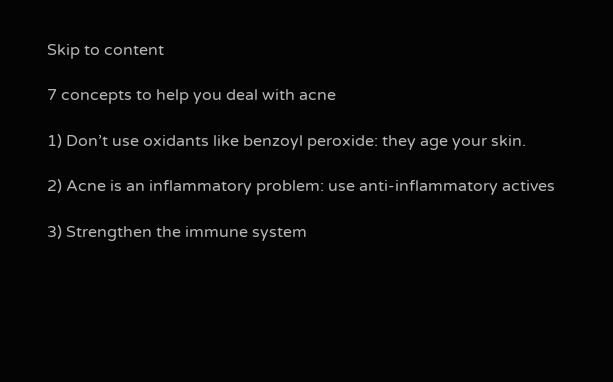Skip to content

7 concepts to help you deal with acne

1) Don’t use oxidants like benzoyl peroxide: they age your skin.

2) Acne is an inflammatory problem: use anti-inflammatory actives

3) Strengthen the immune system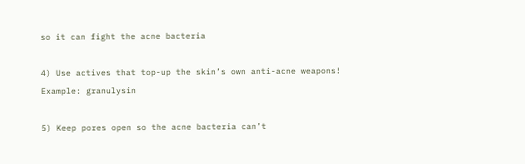so it can fight the acne bacteria

4) Use actives that top-up the skin’s own anti-acne weapons! Example: granulysin

5) Keep pores open so the acne bacteria can’t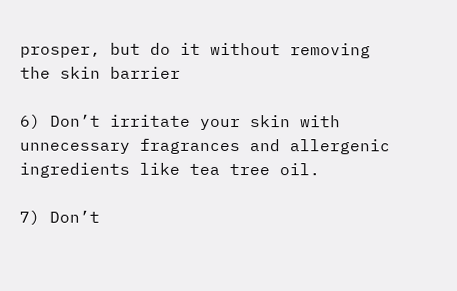prosper, but do it without removing the skin barrier

6) Don’t irritate your skin with unnecessary fragrances and allergenic ingredients like tea tree oil.

7) Don’t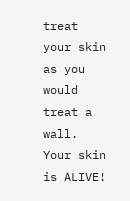treat your skin as you would treat a wall. Your skin is ALIVE!